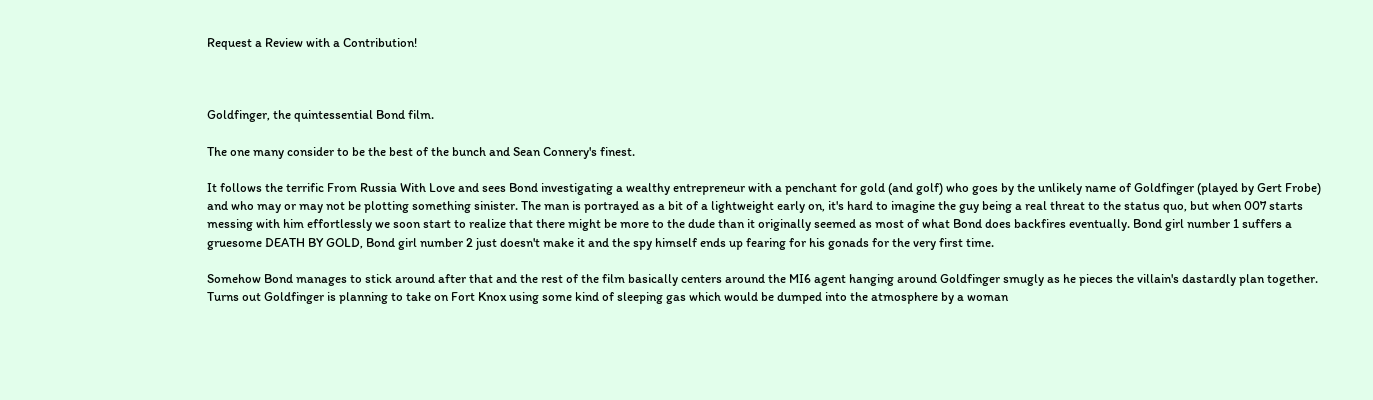Request a Review with a Contribution!



Goldfinger, the quintessential Bond film.

The one many consider to be the best of the bunch and Sean Connery's finest.

It follows the terrific From Russia With Love and sees Bond investigating a wealthy entrepreneur with a penchant for gold (and golf) who goes by the unlikely name of Goldfinger (played by Gert Frobe) and who may or may not be plotting something sinister. The man is portrayed as a bit of a lightweight early on, it's hard to imagine the guy being a real threat to the status quo, but when 007 starts messing with him effortlessly we soon start to realize that there might be more to the dude than it originally seemed as most of what Bond does backfires eventually. Bond girl number 1 suffers a gruesome DEATH BY GOLD, Bond girl number 2 just doesn't make it and the spy himself ends up fearing for his gonads for the very first time.

Somehow Bond manages to stick around after that and the rest of the film basically centers around the MI6 agent hanging around Goldfinger smugly as he pieces the villain's dastardly plan together. Turns out Goldfinger is planning to take on Fort Knox using some kind of sleeping gas which would be dumped into the atmosphere by a woman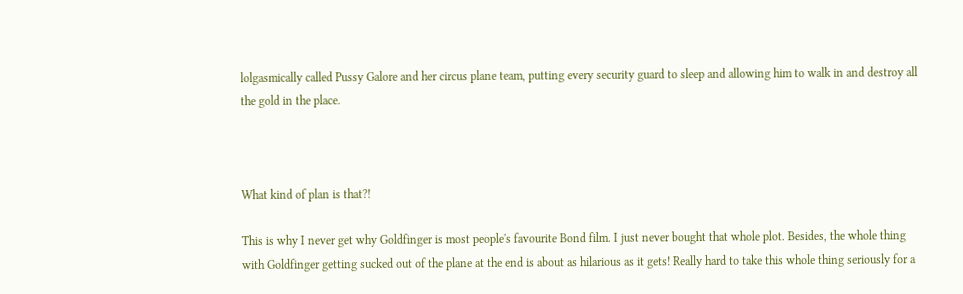lolgasmically called Pussy Galore and her circus plane team, putting every security guard to sleep and allowing him to walk in and destroy all the gold in the place.



What kind of plan is that?!

This is why I never get why Goldfinger is most people's favourite Bond film. I just never bought that whole plot. Besides, the whole thing with Goldfinger getting sucked out of the plane at the end is about as hilarious as it gets! Really hard to take this whole thing seriously for a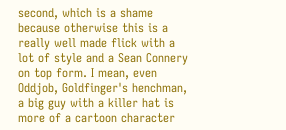second, which is a shame because otherwise this is a really well made flick with a lot of style and a Sean Connery on top form. I mean, even Oddjob, Goldfinger's henchman, a big guy with a killer hat is more of a cartoon character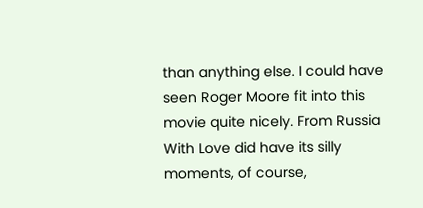than anything else. I could have seen Roger Moore fit into this movie quite nicely. From Russia With Love did have its silly moments, of course,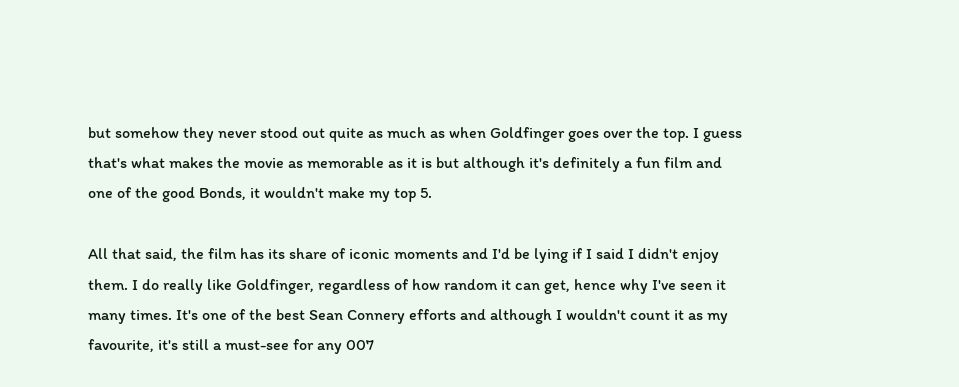but somehow they never stood out quite as much as when Goldfinger goes over the top. I guess that's what makes the movie as memorable as it is but although it's definitely a fun film and one of the good Bonds, it wouldn't make my top 5.

All that said, the film has its share of iconic moments and I'd be lying if I said I didn't enjoy them. I do really like Goldfinger, regardless of how random it can get, hence why I've seen it many times. It's one of the best Sean Connery efforts and although I wouldn't count it as my favourite, it's still a must-see for any 007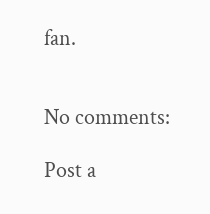fan.


No comments:

Post a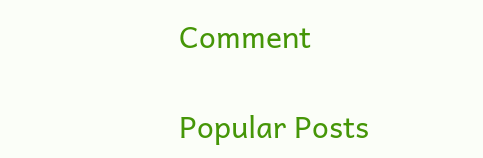Comment

Popular Posts